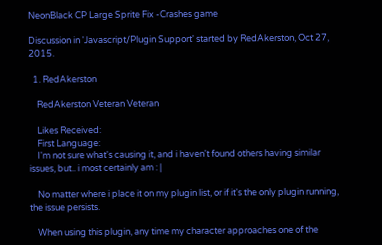NeonBlack CP Large Sprite Fix -Crashes game

Discussion in 'Javascript/Plugin Support' started by RedAkerston, Oct 27, 2015.

  1. RedAkerston

    RedAkerston Veteran Veteran

    Likes Received:
    First Language:
    I'm not sure what's causing it, and i haven't found others having similar issues, but.. i most certainly am : |

    No matter where i place it on my plugin list, or if it's the only plugin running, the issue persists.

    When using this plugin, any time my character approaches one of the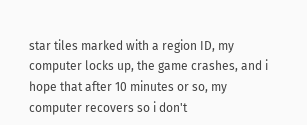star tiles marked with a region ID, my computer locks up, the game crashes, and i hope that after 10 minutes or so, my computer recovers so i don't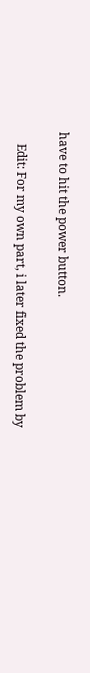have to hit the power button.

    Edit: For my own part, i later fixed the problem by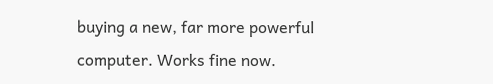buying a new, far more powerful computer. Works fine now.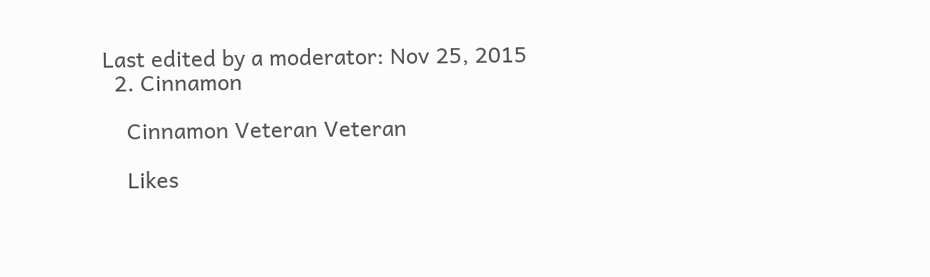Last edited by a moderator: Nov 25, 2015
  2. Cinnamon

    Cinnamon Veteran Veteran

    Likes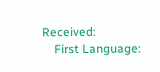Received:
    First Language: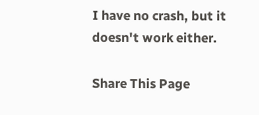I have no crash, but it doesn't work either.

Share This Page